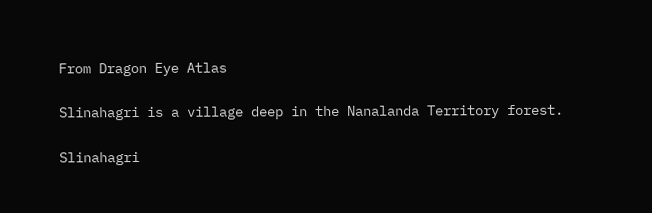From Dragon Eye Atlas

Slinahagri is a village deep in the Nanalanda Territory forest.

Slinahagri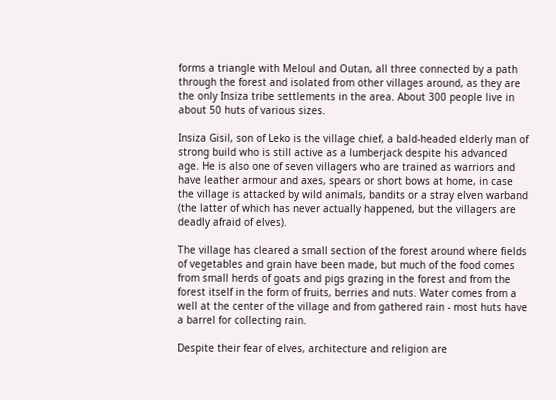forms a triangle with Meloul and Outan, all three connected by a path through the forest and isolated from other villages around, as they are the only Insiza tribe settlements in the area. About 300 people live in about 50 huts of various sizes.

Insiza Gisil, son of Leko is the village chief, a bald-headed elderly man of strong build who is still active as a lumberjack despite his advanced age. He is also one of seven villagers who are trained as warriors and have leather armour and axes, spears or short bows at home, in case the village is attacked by wild animals, bandits or a stray elven warband (the latter of which has never actually happened, but the villagers are deadly afraid of elves).

The village has cleared a small section of the forest around where fields of vegetables and grain have been made, but much of the food comes from small herds of goats and pigs grazing in the forest and from the forest itself in the form of fruits, berries and nuts. Water comes from a well at the center of the village and from gathered rain - most huts have a barrel for collecting rain.

Despite their fear of elves, architecture and religion are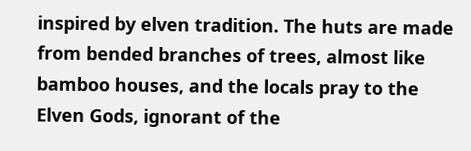inspired by elven tradition. The huts are made from bended branches of trees, almost like bamboo houses, and the locals pray to the Elven Gods, ignorant of the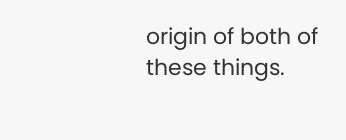origin of both of these things.